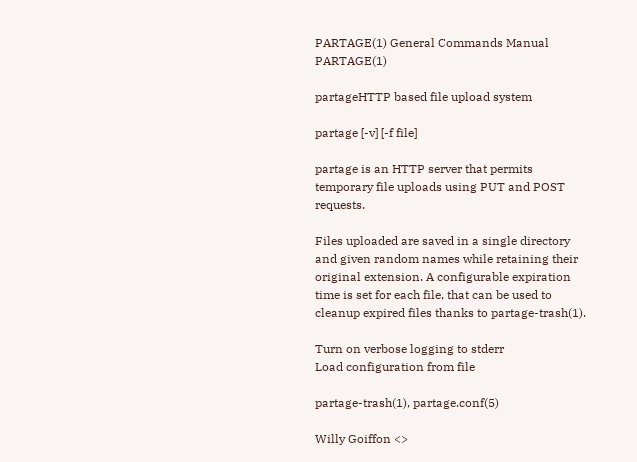PARTAGE(1) General Commands Manual PARTAGE(1)

partageHTTP based file upload system

partage [-v] [-f file]

partage is an HTTP server that permits temporary file uploads using PUT and POST requests.

Files uploaded are saved in a single directory and given random names while retaining their original extension. A configurable expiration time is set for each file, that can be used to cleanup expired files thanks to partage-trash(1).

Turn on verbose logging to stderr
Load configuration from file

partage-trash(1), partage.conf(5)

Willy Goiffon <>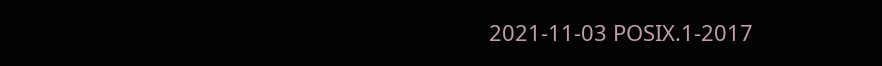2021-11-03 POSIX.1-2017